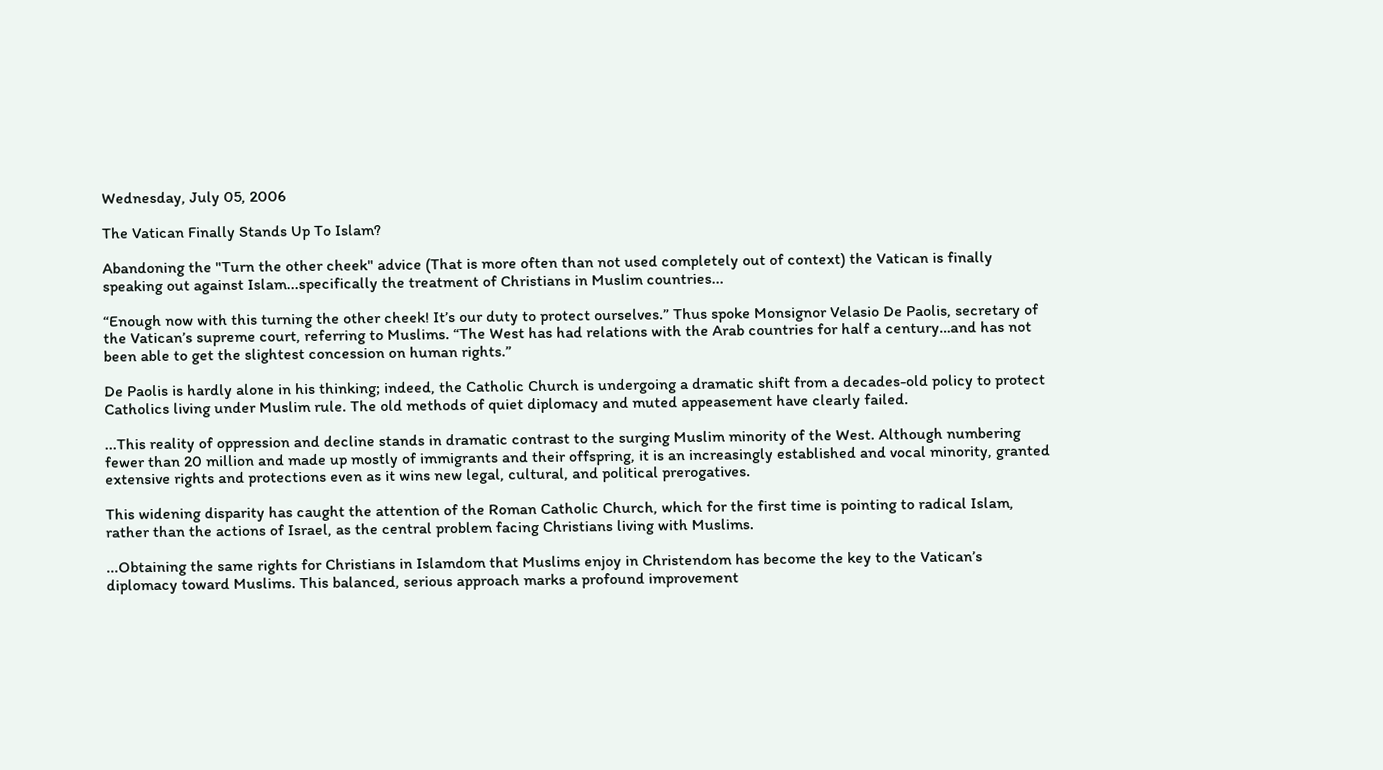Wednesday, July 05, 2006

The Vatican Finally Stands Up To Islam?

Abandoning the "Turn the other cheek" advice (That is more often than not used completely out of context) the Vatican is finally speaking out against Islam...specifically the treatment of Christians in Muslim countries...

“Enough now with this turning the other cheek! It’s our duty to protect ourselves.” Thus spoke Monsignor Velasio De Paolis, secretary of the Vatican’s supreme court, referring to Muslims. “The West has had relations with the Arab countries for half a century…and has not been able to get the slightest concession on human rights.”

De Paolis is hardly alone in his thinking; indeed, the Catholic Church is undergoing a dramatic shift from a decades-old policy to protect Catholics living under Muslim rule. The old methods of quiet diplomacy and muted appeasement have clearly failed.

...This reality of oppression and decline stands in dramatic contrast to the surging Muslim minority of the West. Although numbering fewer than 20 million and made up mostly of immigrants and their offspring, it is an increasingly established and vocal minority, granted extensive rights and protections even as it wins new legal, cultural, and political prerogatives.

This widening disparity has caught the attention of the Roman Catholic Church, which for the first time is pointing to radical Islam, rather than the actions of Israel, as the central problem facing Christians living with Muslims.

...Obtaining the same rights for Christians in Islamdom that Muslims enjoy in Christendom has become the key to the Vatican’s diplomacy toward Muslims. This balanced, serious approach marks a profound improvement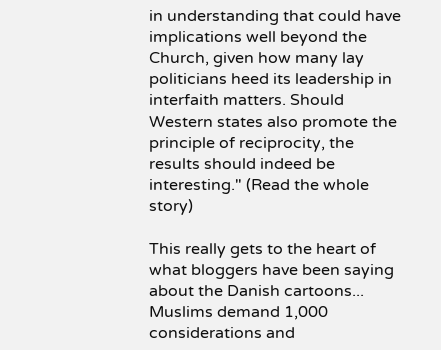in understanding that could have implications well beyond the Church, given how many lay politicians heed its leadership in interfaith matters. Should Western states also promote the principle of reciprocity, the results should indeed be interesting." (Read the whole story)

This really gets to the heart of what bloggers have been saying about the Danish cartoons... Muslims demand 1,000 considerations and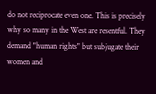do not reciprocate even one. This is precisely why so many in the West are resentful. They demand "human rights" but subjugate their women and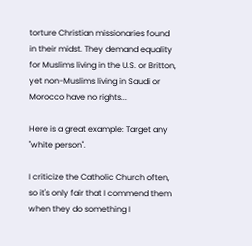torture Christian missionaries found in their midst. They demand equality for Muslims living in the U.S. or Britton, yet non-Muslims living in Saudi or Morocco have no rights...

Here is a great example: Target any "white person".

I criticize the Catholic Church often, so it's only fair that I commend them when they do something I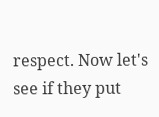respect. Now let's see if they put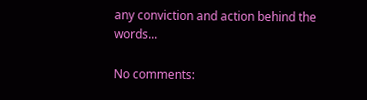any conviction and action behind the words...

No comments: